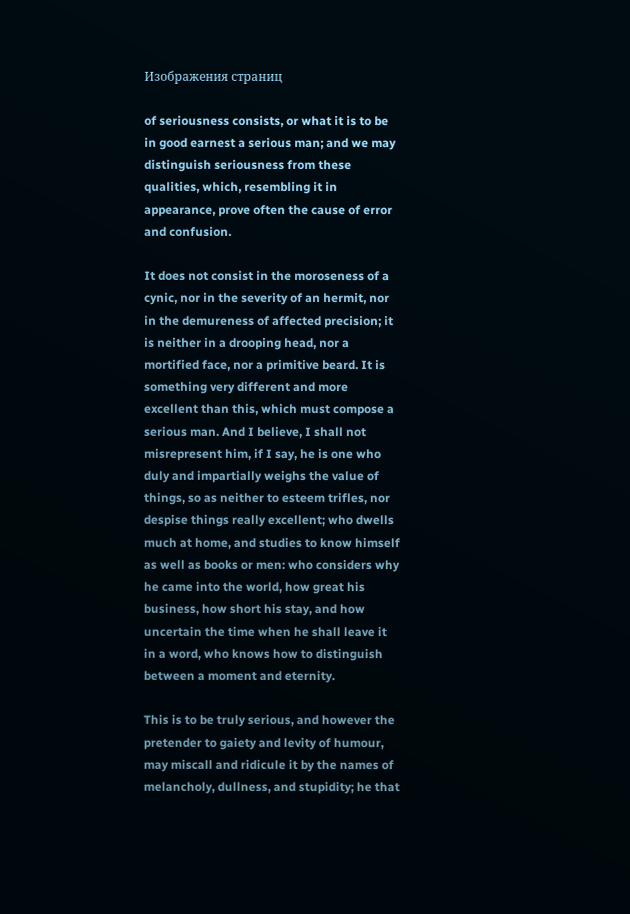Изображения страниц

of seriousness consists, or what it is to be in good earnest a serious man; and we may distinguish seriousness from these qualities, which, resembling it in appearance, prove often the cause of error and confusion.

It does not consist in the moroseness of a cynic, nor in the severity of an hermit, nor in the demureness of affected precision; it is neither in a drooping head, nor a mortified face, nor a primitive beard. It is something very different and more excellent than this, which must compose a serious man. And I believe, I shall not misrepresent him, if I say, he is one who duly and impartially weighs the value of things, so as neither to esteem trifles, nor despise things really excellent; who dwells much at home, and studies to know himself as well as books or men: who considers why he came into the world, how great his business, how short his stay, and how uncertain the time when he shall leave it in a word, who knows how to distinguish between a moment and eternity.

This is to be truly serious, and however the pretender to gaiety and levity of humour, may miscall and ridicule it by the names of melancholy, dullness, and stupidity; he that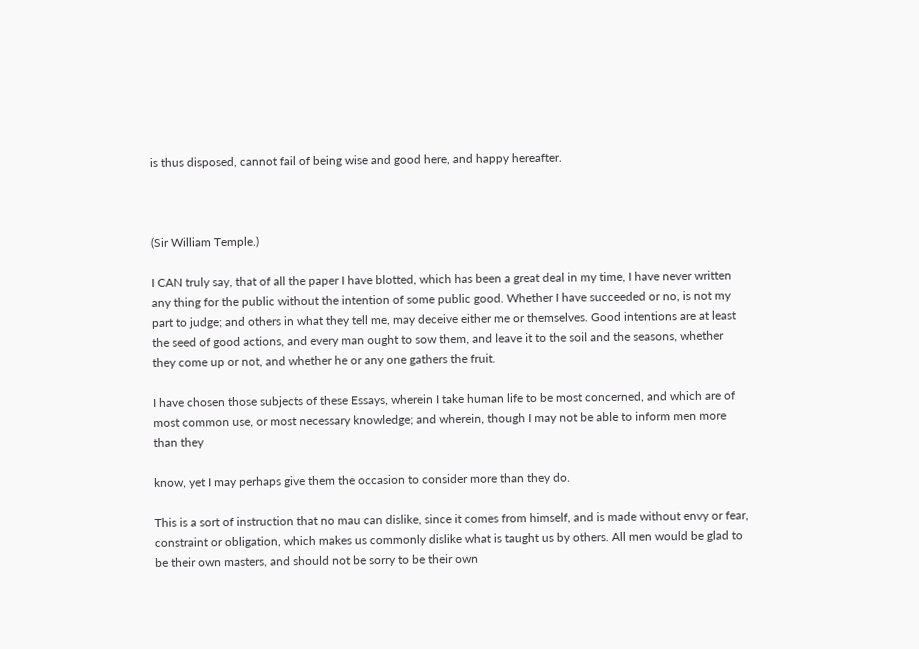is thus disposed, cannot fail of being wise and good here, and happy hereafter.



(Sir William Temple.)

I CAN truly say, that of all the paper I have blotted, which has been a great deal in my time, I have never written any thing for the public without the intention of some public good. Whether I have succeeded or no, is not my part to judge; and others in what they tell me, may deceive either me or themselves. Good intentions are at least the seed of good actions, and every man ought to sow them, and leave it to the soil and the seasons, whether they come up or not, and whether he or any one gathers the fruit.

I have chosen those subjects of these Essays, wherein I take human life to be most concerned, and which are of most common use, or most necessary knowledge; and wherein, though I may not be able to inform men more than they

know, yet I may perhaps give them the occasion to consider more than they do.

This is a sort of instruction that no mau can dislike, since it comes from himself, and is made without envy or fear, constraint or obligation, which makes us commonly dislike what is taught us by others. All men would be glad to be their own masters, and should not be sorry to be their own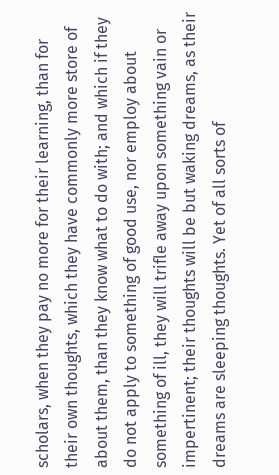scholars, when they pay no more for their learning, than for their own thoughts, which they have commonly more store of about them, than they know what to do with; and which if they do not apply to something of good use, nor employ about something of ill, they will trifle away upon something vain or impertinent; their thoughts will be but waking dreams, as their dreams are sleeping thoughts. Yet of all sorts of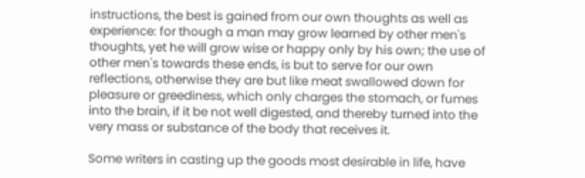instructions, the best is gained from our own thoughts as well as experience: for though a man may grow learned by other men's thoughts, yet he will grow wise or happy only by his own; the use of other men's towards these ends, is but to serve for our own reflections, otherwise they are but like meat swallowed down for pleasure or greediness, which only charges the stomach, or fumes into the brain, if it be not well digested, and thereby turned into the very mass or substance of the body that receives it.

Some writers in casting up the goods most desirable in life, have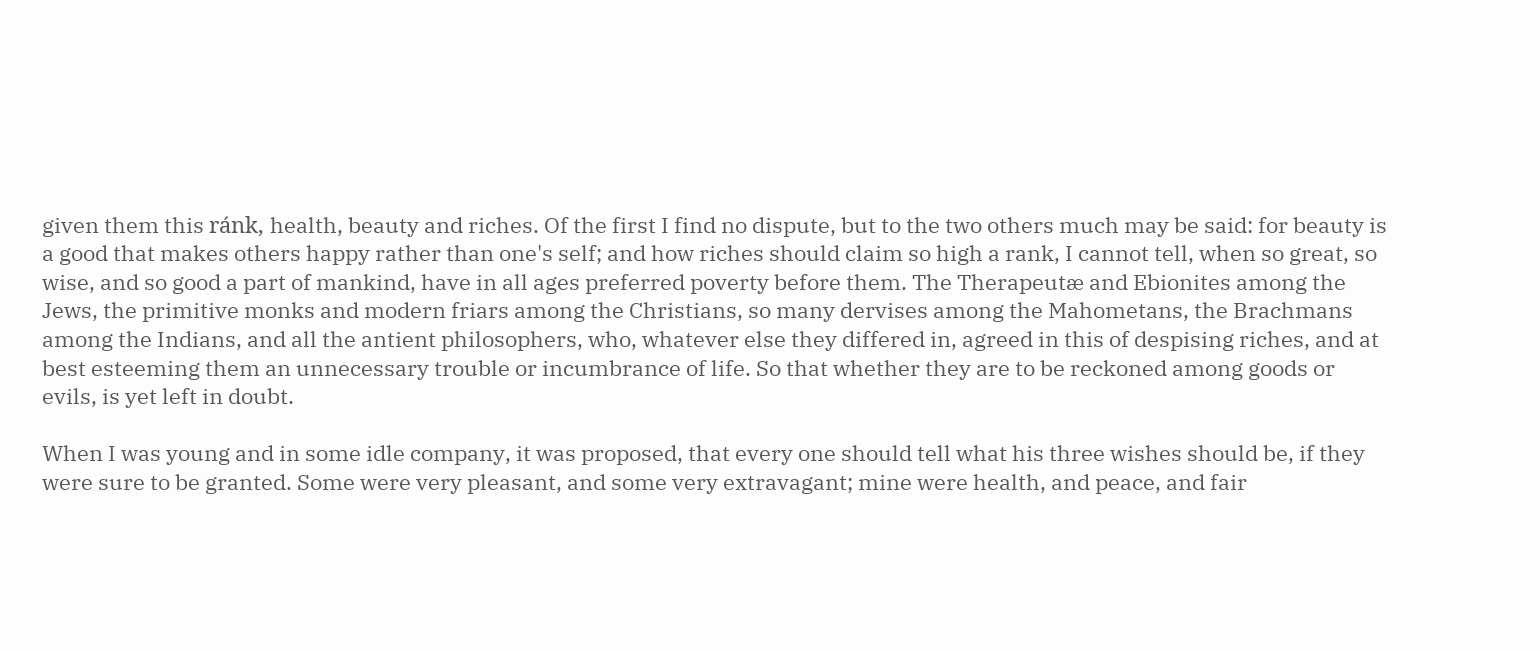given them this ránk, health, beauty and riches. Of the first I find no dispute, but to the two others much may be said: for beauty is a good that makes others happy rather than one's self; and how riches should claim so high a rank, I cannot tell, when so great, so wise, and so good a part of mankind, have in all ages preferred poverty before them. The Therapeutæ and Ebionites among the Jews, the primitive monks and modern friars among the Christians, so many dervises among the Mahometans, the Brachmans among the Indians, and all the antient philosophers, who, whatever else they differed in, agreed in this of despising riches, and at best esteeming them an unnecessary trouble or incumbrance of life. So that whether they are to be reckoned among goods or evils, is yet left in doubt.

When I was young and in some idle company, it was proposed, that every one should tell what his three wishes should be, if they were sure to be granted. Some were very pleasant, and some very extravagant; mine were health, and peace, and fair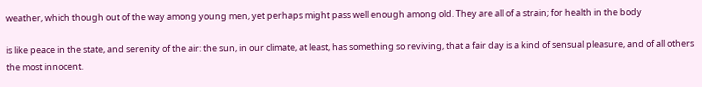weather, which though out of the way among young men, yet perhaps might pass well enough among old. They are all of a strain; for health in the body

is like peace in the state, and serenity of the air: the sun, in our climate, at least, has something so reviving, that a fair day is a kind of sensual pleasure, and of all others the most innocent.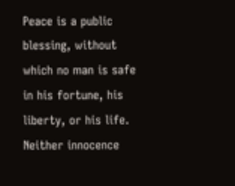Peace is a public blessing, without which no man is safe in his fortune, his liberty, or his life. Neither innocence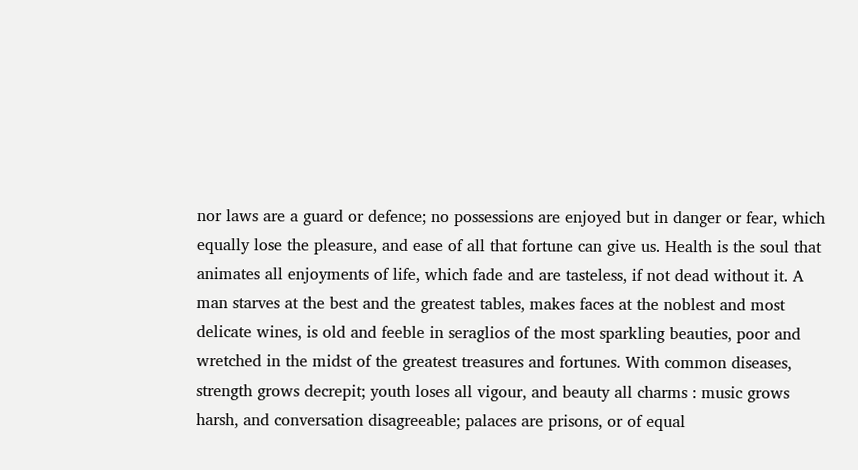nor laws are a guard or defence; no possessions are enjoyed but in danger or fear, which equally lose the pleasure, and ease of all that fortune can give us. Health is the soul that animates all enjoyments of life, which fade and are tasteless, if not dead without it. A man starves at the best and the greatest tables, makes faces at the noblest and most delicate wines, is old and feeble in seraglios of the most sparkling beauties, poor and wretched in the midst of the greatest treasures and fortunes. With common diseases, strength grows decrepit; youth loses all vigour, and beauty all charms : music grows harsh, and conversation disagreeable; palaces are prisons, or of equal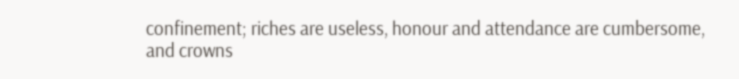confinement; riches are useless, honour and attendance are cumbersome, and crowns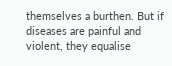themselves a burthen. But if diseases are painful and violent, they equalise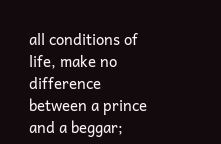all conditions of life, make no difference between a prince and a beggar;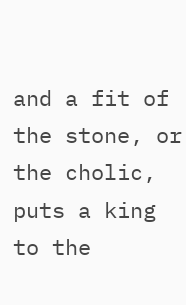and a fit of the stone, or the cholic, puts a king to the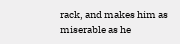rack, and makes him as miserable as he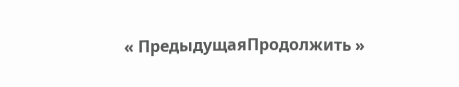« ПредыдущаяПродолжить »